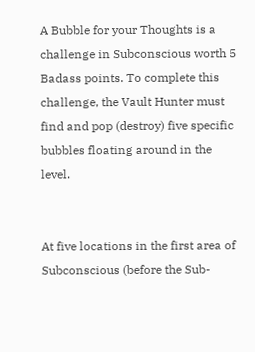A Bubble for your Thoughts is a challenge in Subconscious worth 5 Badass points. To complete this challenge, the Vault Hunter must find and pop (destroy) five specific bubbles floating around in the level.


At five locations in the first area of Subconscious (before the Sub-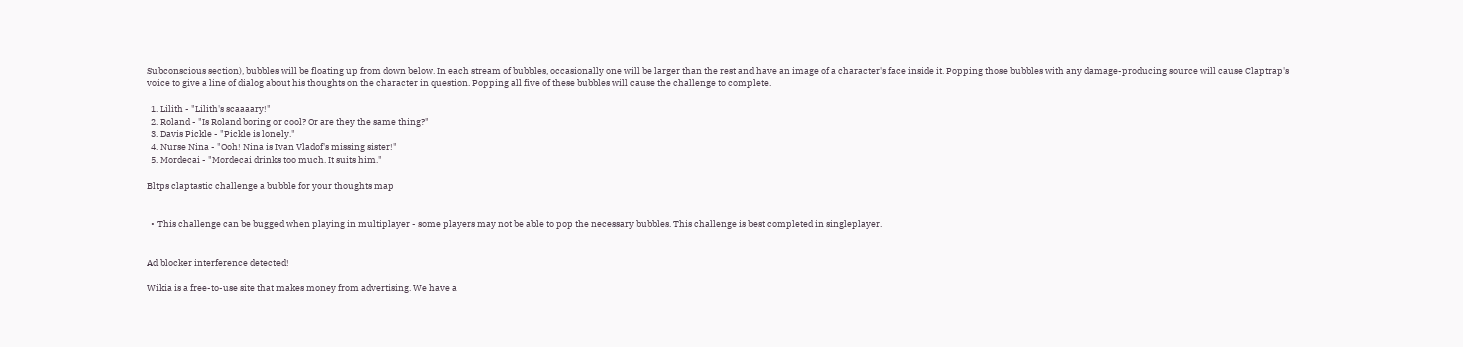Subconscious section), bubbles will be floating up from down below. In each stream of bubbles, occasionally one will be larger than the rest and have an image of a character's face inside it. Popping those bubbles with any damage-producing source will cause Claptrap's voice to give a line of dialog about his thoughts on the character in question. Popping all five of these bubbles will cause the challenge to complete.

  1. Lilith - "Lilith's scaaaary!"
  2. Roland - "Is Roland boring or cool? Or are they the same thing?"
  3. Davis Pickle - "Pickle is lonely."
  4. Nurse Nina - "Ooh! Nina is Ivan Vladof's missing sister!"
  5. Mordecai - "Mordecai drinks too much. It suits him."

Bltps claptastic challenge a bubble for your thoughts map


  • This challenge can be bugged when playing in multiplayer - some players may not be able to pop the necessary bubbles. This challenge is best completed in singleplayer.


Ad blocker interference detected!

Wikia is a free-to-use site that makes money from advertising. We have a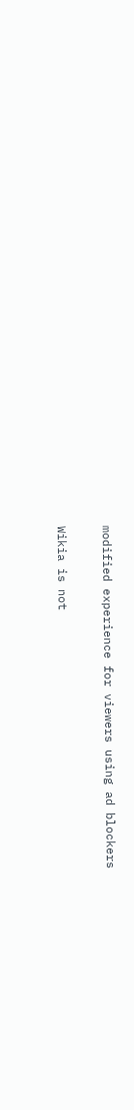modified experience for viewers using ad blockers

Wikia is not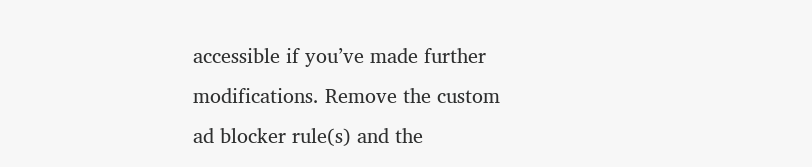accessible if you’ve made further modifications. Remove the custom ad blocker rule(s) and the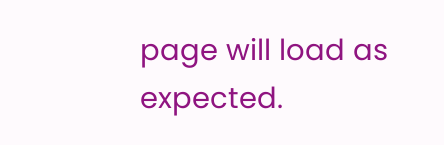page will load as expected.